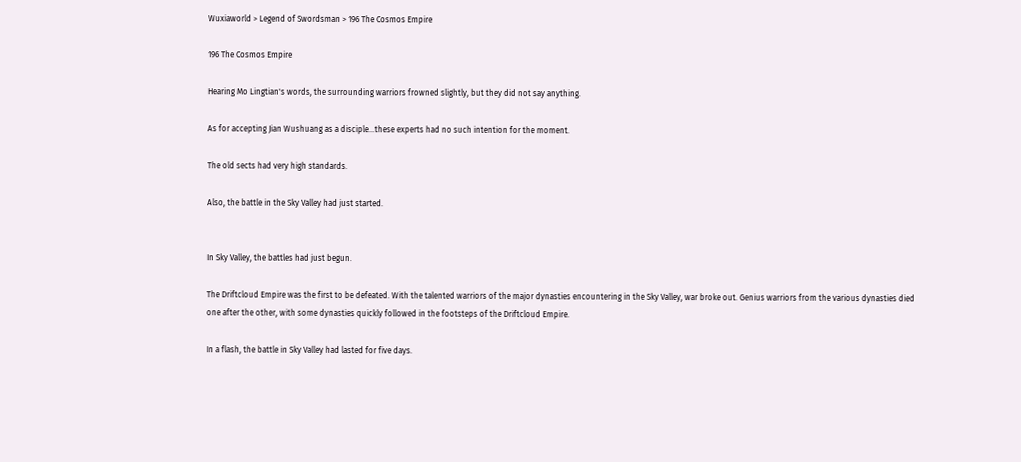Wuxiaworld > Legend of Swordsman > 196 The Cosmos Empire

196 The Cosmos Empire

Hearing Mo Lingtian's words, the surrounding warriors frowned slightly, but they did not say anything.

As for accepting Jian Wushuang as a disciple…these experts had no such intention for the moment.

The old sects had very high standards.

Also, the battle in the Sky Valley had just started.


In Sky Valley, the battles had just begun.

The Driftcloud Empire was the first to be defeated. With the talented warriors of the major dynasties encountering in the Sky Valley, war broke out. Genius warriors from the various dynasties died one after the other, with some dynasties quickly followed in the footsteps of the Driftcloud Empire.

In a flash, the battle in Sky Valley had lasted for five days.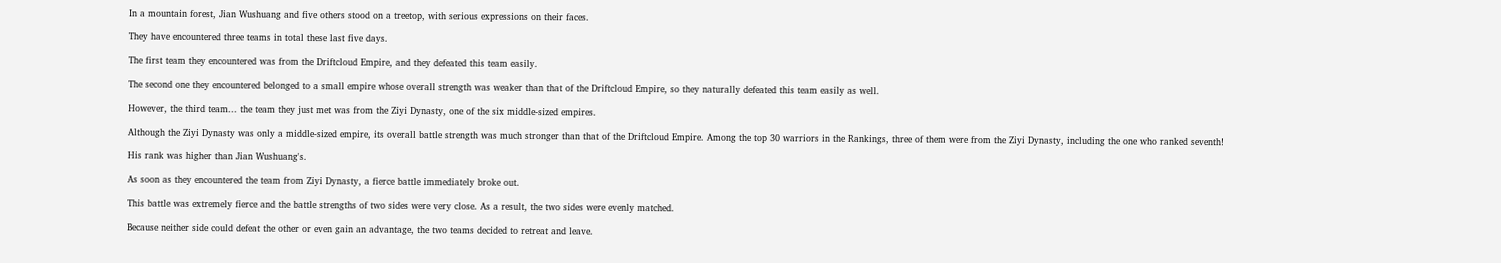In a mountain forest, Jian Wushuang and five others stood on a treetop, with serious expressions on their faces.

They have encountered three teams in total these last five days.

The first team they encountered was from the Driftcloud Empire, and they defeated this team easily.

The second one they encountered belonged to a small empire whose overall strength was weaker than that of the Driftcloud Empire, so they naturally defeated this team easily as well.

However, the third team... the team they just met was from the Ziyi Dynasty, one of the six middle-sized empires.

Although the Ziyi Dynasty was only a middle-sized empire, its overall battle strength was much stronger than that of the Driftcloud Empire. Among the top 30 warriors in the Rankings, three of them were from the Ziyi Dynasty, including the one who ranked seventh!

His rank was higher than Jian Wushuang's.

As soon as they encountered the team from Ziyi Dynasty, a fierce battle immediately broke out.

This battle was extremely fierce and the battle strengths of two sides were very close. As a result, the two sides were evenly matched.

Because neither side could defeat the other or even gain an advantage, the two teams decided to retreat and leave.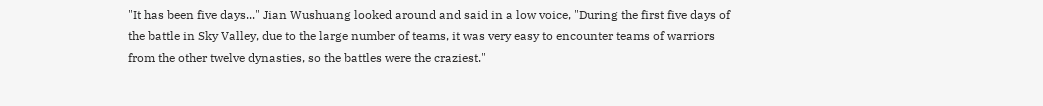"It has been five days..." Jian Wushuang looked around and said in a low voice, "During the first five days of the battle in Sky Valley, due to the large number of teams, it was very easy to encounter teams of warriors from the other twelve dynasties, so the battles were the craziest."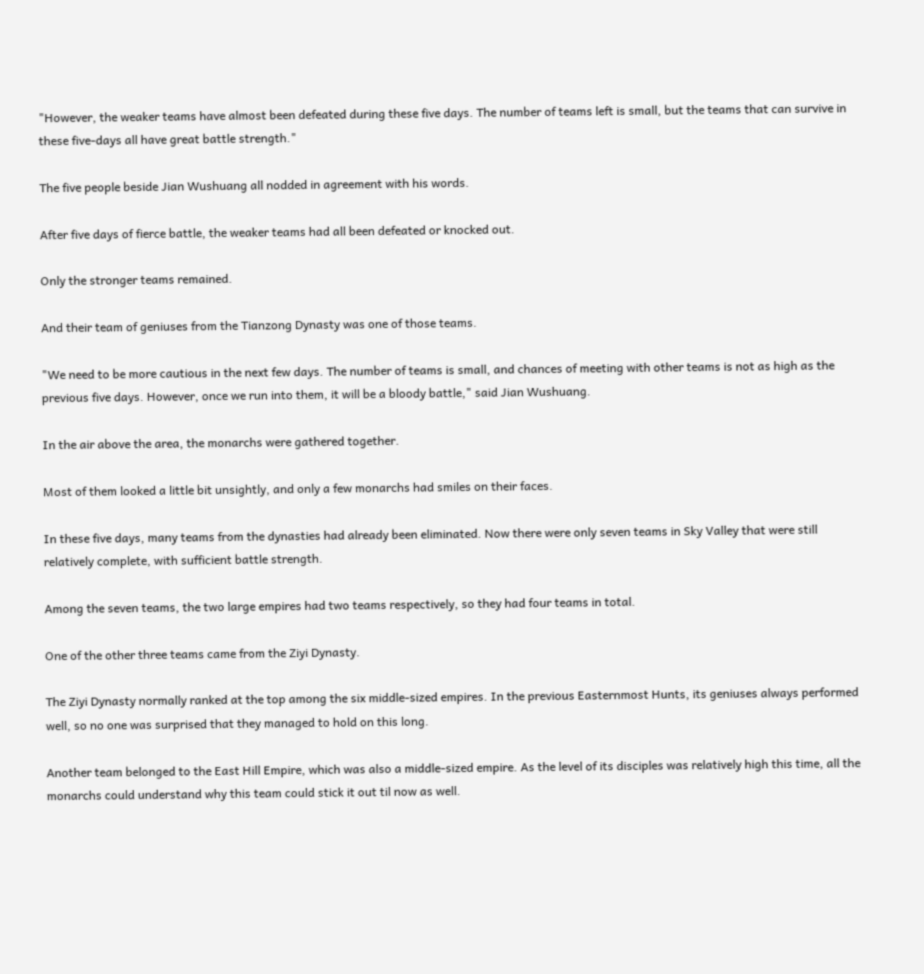"However, the weaker teams have almost been defeated during these five days. The number of teams left is small, but the teams that can survive in these five-days all have great battle strength."

The five people beside Jian Wushuang all nodded in agreement with his words.

After five days of fierce battle, the weaker teams had all been defeated or knocked out.

Only the stronger teams remained.

And their team of geniuses from the Tianzong Dynasty was one of those teams.

"We need to be more cautious in the next few days. The number of teams is small, and chances of meeting with other teams is not as high as the previous five days. However, once we run into them, it will be a bloody battle," said Jian Wushuang.

In the air above the area, the monarchs were gathered together.

Most of them looked a little bit unsightly, and only a few monarchs had smiles on their faces.

In these five days, many teams from the dynasties had already been eliminated. Now there were only seven teams in Sky Valley that were still relatively complete, with sufficient battle strength.

Among the seven teams, the two large empires had two teams respectively, so they had four teams in total.

One of the other three teams came from the Ziyi Dynasty.

The Ziyi Dynasty normally ranked at the top among the six middle-sized empires. In the previous Easternmost Hunts, its geniuses always performed well, so no one was surprised that they managed to hold on this long.

Another team belonged to the East Hill Empire, which was also a middle-sized empire. As the level of its disciples was relatively high this time, all the monarchs could understand why this team could stick it out til now as well.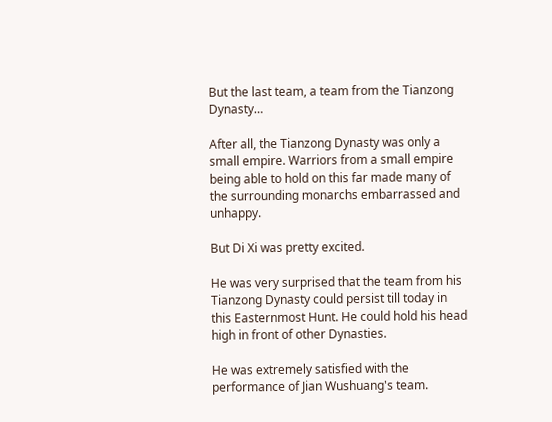But the last team, a team from the Tianzong Dynasty…

After all, the Tianzong Dynasty was only a small empire. Warriors from a small empire being able to hold on this far made many of the surrounding monarchs embarrassed and unhappy.

But Di Xi was pretty excited.

He was very surprised that the team from his Tianzong Dynasty could persist till today in this Easternmost Hunt. He could hold his head high in front of other Dynasties.

He was extremely satisfied with the performance of Jian Wushuang's team.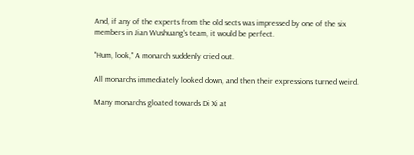And, if any of the experts from the old sects was impressed by one of the six members in Jian Wushuang's team, it would be perfect.

"Hum, look," A monarch suddenly cried out.

All monarchs immediately looked down, and then their expressions turned weird.

Many monarchs gloated towards Di Xi at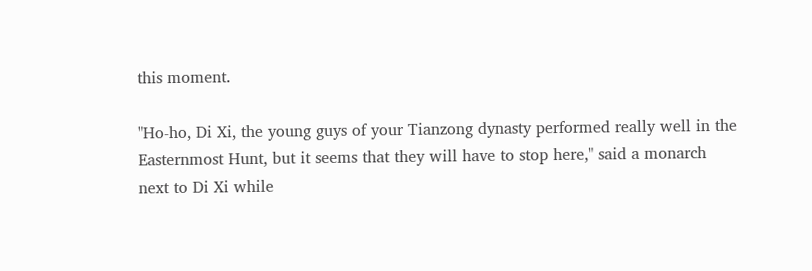this moment.

"Ho-ho, Di Xi, the young guys of your Tianzong dynasty performed really well in the Easternmost Hunt, but it seems that they will have to stop here," said a monarch next to Di Xi while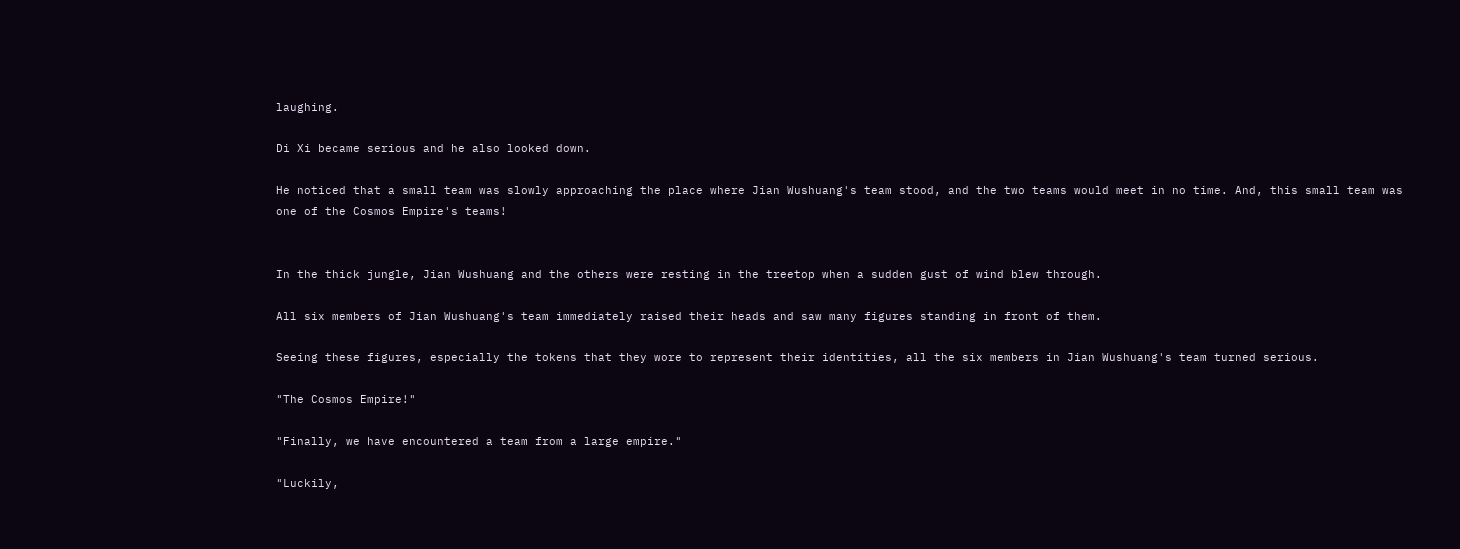laughing.

Di Xi became serious and he also looked down.

He noticed that a small team was slowly approaching the place where Jian Wushuang's team stood, and the two teams would meet in no time. And, this small team was one of the Cosmos Empire's teams!


In the thick jungle, Jian Wushuang and the others were resting in the treetop when a sudden gust of wind blew through.

All six members of Jian Wushuang's team immediately raised their heads and saw many figures standing in front of them.

Seeing these figures, especially the tokens that they wore to represent their identities, all the six members in Jian Wushuang's team turned serious.

"The Cosmos Empire!"

"Finally, we have encountered a team from a large empire."

"Luckily,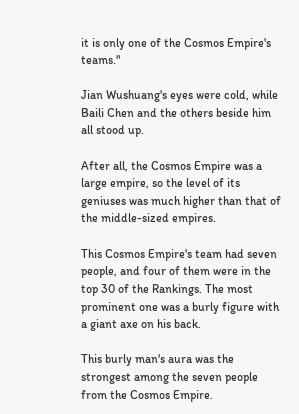it is only one of the Cosmos Empire's teams."

Jian Wushuang's eyes were cold, while Baili Chen and the others beside him all stood up.

After all, the Cosmos Empire was a large empire, so the level of its geniuses was much higher than that of the middle-sized empires.

This Cosmos Empire's team had seven people, and four of them were in the top 30 of the Rankings. The most prominent one was a burly figure with a giant axe on his back.

This burly man's aura was the strongest among the seven people from the Cosmos Empire.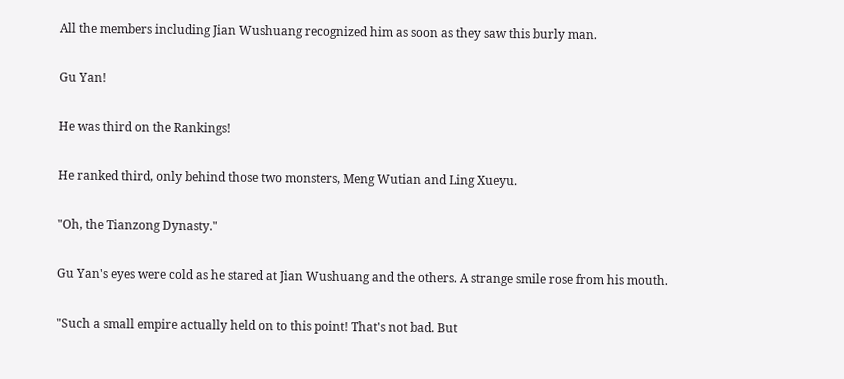All the members including Jian Wushuang recognized him as soon as they saw this burly man.

Gu Yan!

He was third on the Rankings!

He ranked third, only behind those two monsters, Meng Wutian and Ling Xueyu.

"Oh, the Tianzong Dynasty."

Gu Yan's eyes were cold as he stared at Jian Wushuang and the others. A strange smile rose from his mouth.

"Such a small empire actually held on to this point! That's not bad. But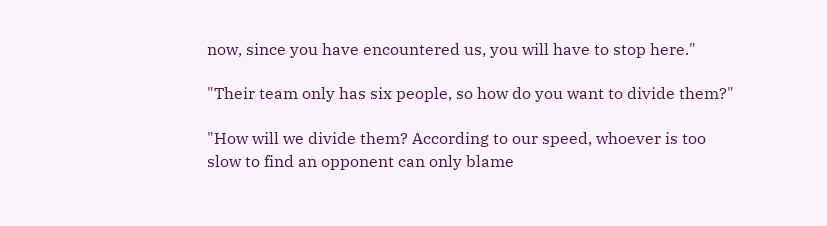now, since you have encountered us, you will have to stop here."

"Their team only has six people, so how do you want to divide them?"

"How will we divide them? According to our speed, whoever is too slow to find an opponent can only blame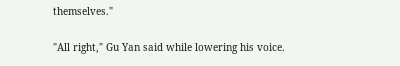themselves."

"All right," Gu Yan said while lowering his voice.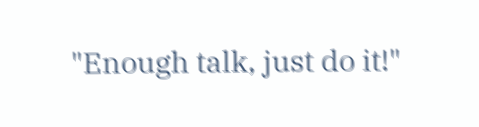"Enough talk, just do it!"